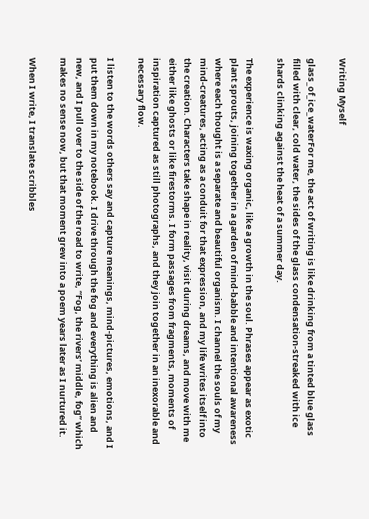Writing Myself

glass_of_ice_waterFor me, the act of writing is like drinking from a tinted blue glass filled with clear, cold water, the sides of the glass condensation-streaked with ice shards clinking against the heat of a summer day.

The experience is waxing organic, like a growth in the soul. Phrases appear as exotic plant sprouts, joining together in a garden of mind-babble and intentional awareness where each thought is a separate and beautiful organism. I channel the souls of my mind-creatures, acting as a conduit for that expression, and my life writes itself into the creation. Characters take shape in reality, visit during dreams, and move with me either like ghosts or like firestorms. I form passages from fragments, moments of inspiration captured as still photographs, and they join together in an inexorable and necessary flow.

I listen to the words others say and capture meanings, mind-pictures, emotions, and I put them down in my notebook. I drive through the fog and everything is alien and new, and I pull over to the side of the road to write, “Fog, the rivers’ middle, fog” which makes no sense now, but that moment grew into a poem years later as I nurtured it.

When I write, I translate scribbles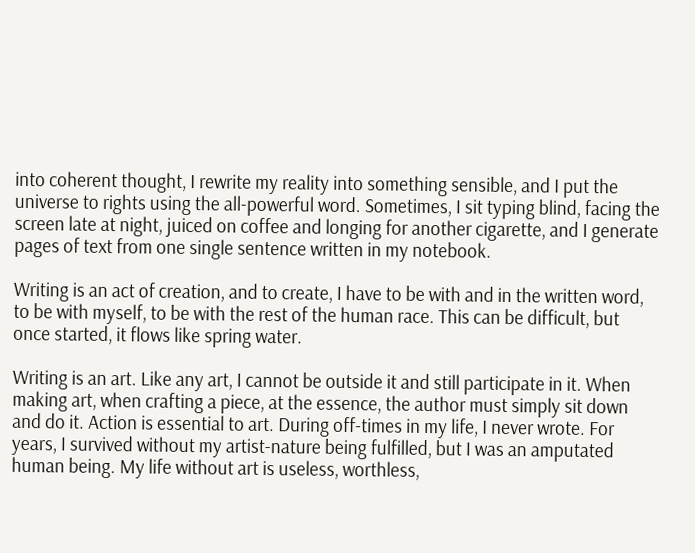into coherent thought, I rewrite my reality into something sensible, and I put the universe to rights using the all-powerful word. Sometimes, I sit typing blind, facing the screen late at night, juiced on coffee and longing for another cigarette, and I generate pages of text from one single sentence written in my notebook.

Writing is an act of creation, and to create, I have to be with and in the written word, to be with myself, to be with the rest of the human race. This can be difficult, but once started, it flows like spring water.

Writing is an art. Like any art, I cannot be outside it and still participate in it. When making art, when crafting a piece, at the essence, the author must simply sit down and do it. Action is essential to art. During off-times in my life, I never wrote. For years, I survived without my artist-nature being fulfilled, but I was an amputated human being. My life without art is useless, worthless,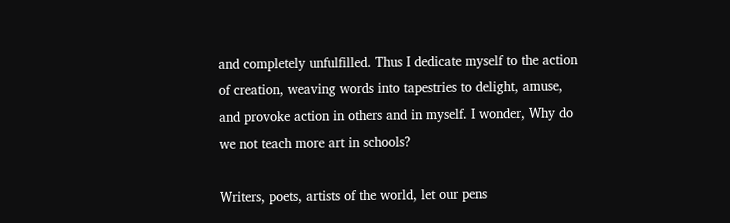and completely unfulfilled. Thus I dedicate myself to the action of creation, weaving words into tapestries to delight, amuse, and provoke action in others and in myself. I wonder, Why do we not teach more art in schools?

Writers, poets, artists of the world, let our pens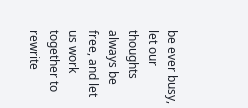be ever busy, let our thoughts always be free, and let us work together to rewrite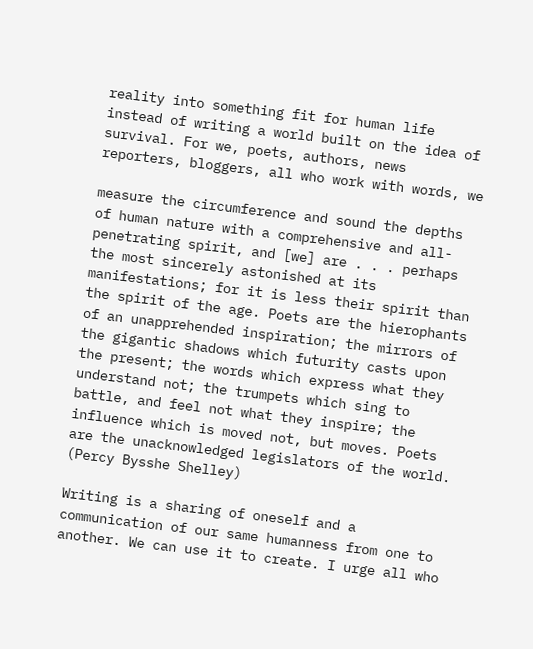reality into something fit for human life instead of writing a world built on the idea of survival. For we, poets, authors, news reporters, bloggers, all who work with words, we

measure the circumference and sound the depths of human nature with a comprehensive and all-penetrating spirit, and [we] are . . . perhaps the most sincerely astonished at its manifestations; for it is less their spirit than the spirit of the age. Poets are the hierophants of an unapprehended inspiration; the mirrors of the gigantic shadows which futurity casts upon the present; the words which express what they understand not; the trumpets which sing to battle, and feel not what they inspire; the influence which is moved not, but moves. Poets are the unacknowledged legislators of the world. (Percy Bysshe Shelley)

Writing is a sharing of oneself and a communication of our same humanness from one to another. We can use it to create. I urge all who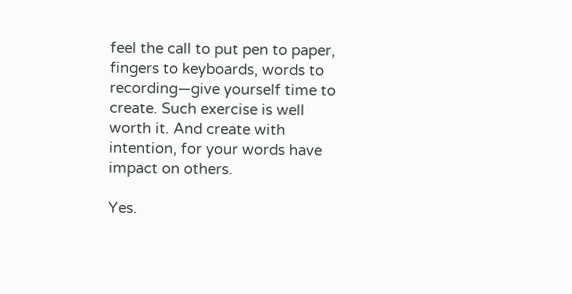feel the call to put pen to paper, fingers to keyboards, words to recording—give yourself time to create. Such exercise is well worth it. And create with intention, for your words have impact on others.

Yes.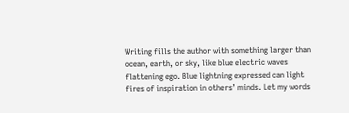Writing fills the author with something larger than ocean, earth, or sky, like blue electric waves flattening ego. Blue lightning expressed can light fires of inspiration in others’ minds. Let my words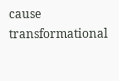cause transformational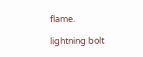flame.

lightning bolt